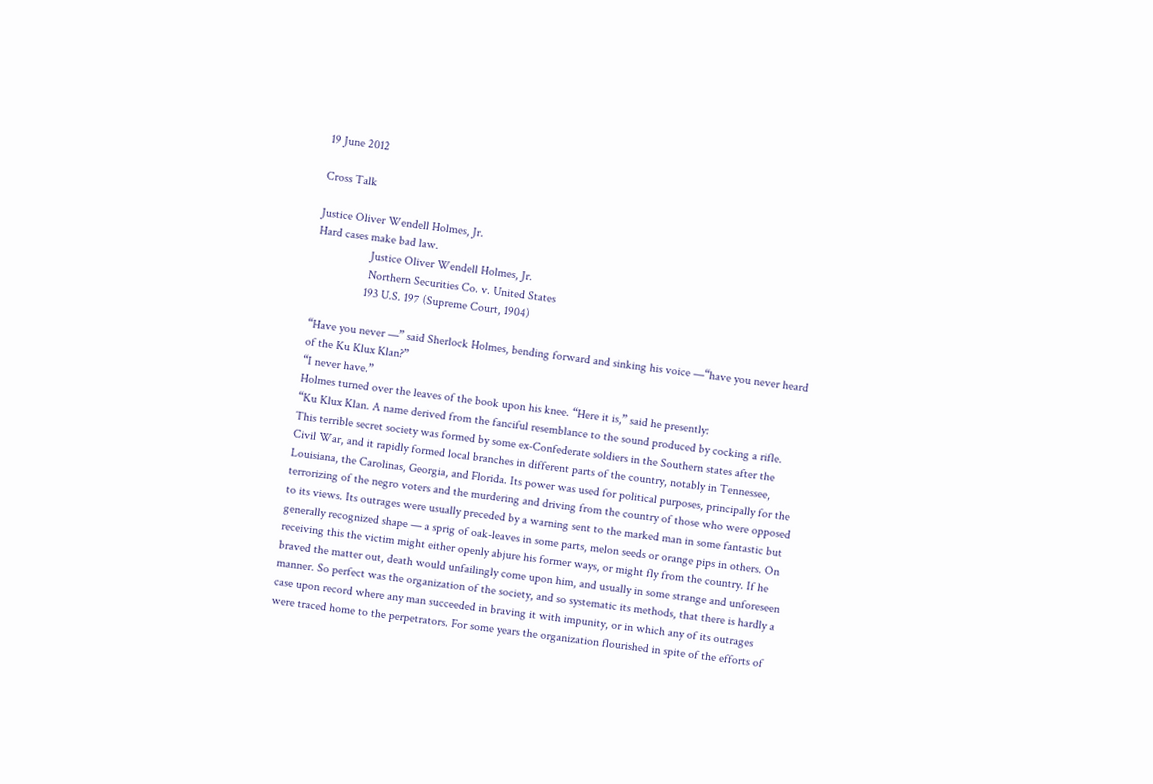19 June 2012

Cross Talk

Justice Oliver Wendell Holmes, Jr.
Hard cases make bad law.
                  Justice Oliver Wendell Holmes, Jr.
                  Northern Securities Co. v. United States
                 193 U.S. 197 (Supreme Court, 1904)

“Have you never —” said Sherlock Holmes, bending forward and sinking his voice —“have you never heard of the Ku Klux Klan?”
“I never have.”
Holmes turned over the leaves of the book upon his knee. “Here it is,” said he presently:
“Ku Klux Klan. A name derived from the fanciful resemblance to the sound produced by cocking a rifle. This terrible secret society was formed by some ex-Confederate soldiers in the Southern states after the Civil War, and it rapidly formed local branches in different parts of the country, notably in Tennessee, Louisiana, the Carolinas, Georgia, and Florida. Its power was used for political purposes, principally for the terrorizing of the negro voters and the murdering and driving from the country of those who were opposed to its views. Its outrages were usually preceded by a warning sent to the marked man in some fantastic but generally recognized shape — a sprig of oak-leaves in some parts, melon seeds or orange pips in others. On receiving this the victim might either openly abjure his former ways, or might fly from the country. If he braved the matter out, death would unfailingly come upon him, and usually in some strange and unforeseen manner. So perfect was the organization of the society, and so systematic its methods, that there is hardly a case upon record where any man succeeded in braving it with impunity, or in which any of its outrages were traced home to the perpetrators. For some years the organization flourished in spite of the efforts of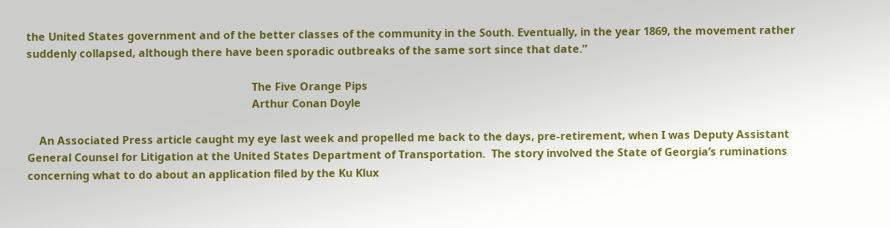the United States government and of the better classes of the community in the South. Eventually, in the year 1869, the movement rather suddenly collapsed, although there have been sporadic outbreaks of the same sort since that date.”

                                                                           The Five Orange Pips
                                                                           Arthur Conan Doyle

    An Associated Press article caught my eye last week and propelled me back to the days, pre-retirement, when I was Deputy Assistant General Counsel for Litigation at the United States Department of Transportation.  The story involved the State of Georgia’s ruminations concerning what to do about an application filed by the Ku Klux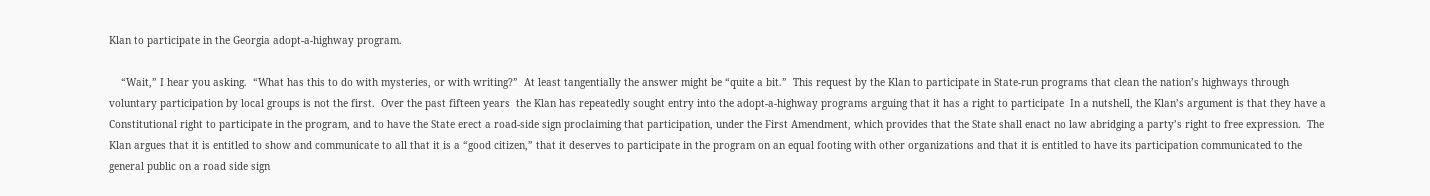Klan to participate in the Georgia adopt-a-highway program.

    “Wait,” I hear you asking.  “What has this to do with mysteries, or with writing?”  At least tangentially the answer might be “quite a bit.”  This request by the Klan to participate in State-run programs that clean the nation’s highways through voluntary participation by local groups is not the first.  Over the past fifteen years  the Klan has repeatedly sought entry into the adopt-a-highway programs arguing that it has a right to participate  In a nutshell, the Klan’s argument is that they have a Constitutional right to participate in the program, and to have the State erect a road-side sign proclaiming that participation, under the First Amendment, which provides that the State shall enact no law abridging a party’s right to free expression.  The Klan argues that it is entitled to show and communicate to all that it is a “good citizen,” that it deserves to participate in the program on an equal footing with other organizations and that it is entitled to have its participation communicated to the general public on a road side sign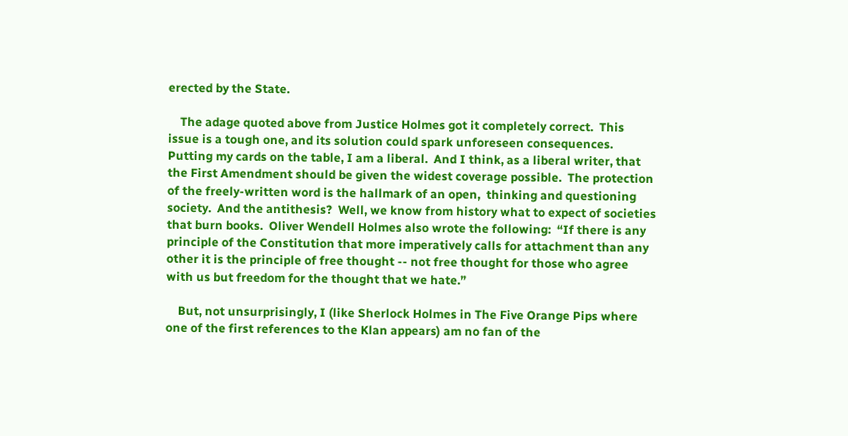erected by the State.

    The adage quoted above from Justice Holmes got it completely correct.  This issue is a tough one, and its solution could spark unforeseen consequences.  Putting my cards on the table, I am a liberal.  And I think, as a liberal writer, that the First Amendment should be given the widest coverage possible.  The protection of the freely-written word is the hallmark of an open,  thinking and questioning society.  And the antithesis?  Well, we know from history what to expect of societies that burn books.  Oliver Wendell Holmes also wrote the following:  “If there is any principle of the Constitution that more imperatively calls for attachment than any other it is the principle of free thought -- not free thought for those who agree with us but freedom for the thought that we hate.”

    But, not unsurprisingly, I (like Sherlock Holmes in The Five Orange Pips where one of the first references to the Klan appears) am no fan of the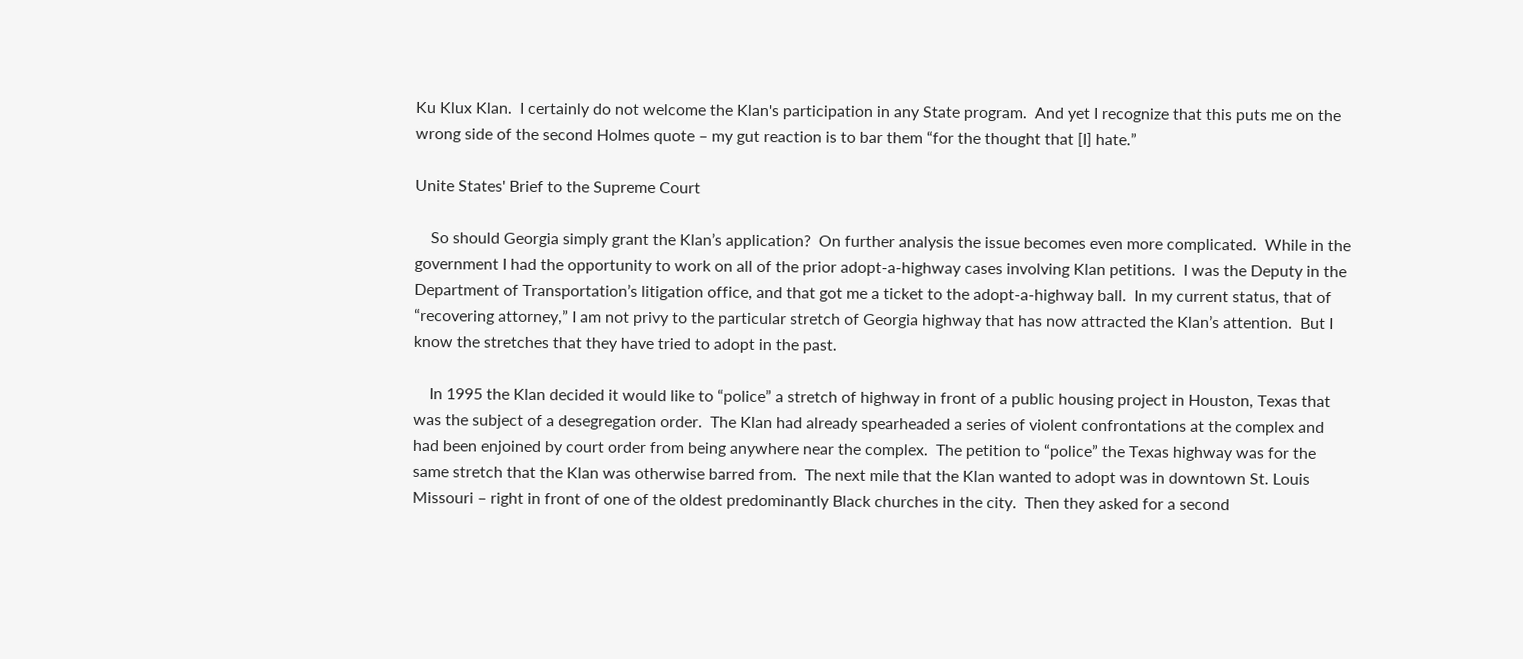Ku Klux Klan.  I certainly do not welcome the Klan's participation in any State program.  And yet I recognize that this puts me on the wrong side of the second Holmes quote – my gut reaction is to bar them “for the thought that [I] hate.”

Unite States' Brief to the Supreme Court

    So should Georgia simply grant the Klan’s application?  On further analysis the issue becomes even more complicated.  While in the government I had the opportunity to work on all of the prior adopt-a-highway cases involving Klan petitions.  I was the Deputy in the Department of Transportation’s litigation office, and that got me a ticket to the adopt-a-highway ball.  In my current status, that of “recovering attorney,” I am not privy to the particular stretch of Georgia highway that has now attracted the Klan’s attention.  But I know the stretches that they have tried to adopt in the past.

    In 1995 the Klan decided it would like to “police” a stretch of highway in front of a public housing project in Houston, Texas that was the subject of a desegregation order.  The Klan had already spearheaded a series of violent confrontations at the complex and had been enjoined by court order from being anywhere near the complex.  The petition to “police” the Texas highway was for the same stretch that the Klan was otherwise barred from.  The next mile that the Klan wanted to adopt was in downtown St. Louis Missouri – right in front of one of the oldest predominantly Black churches in the city.  Then they asked for a second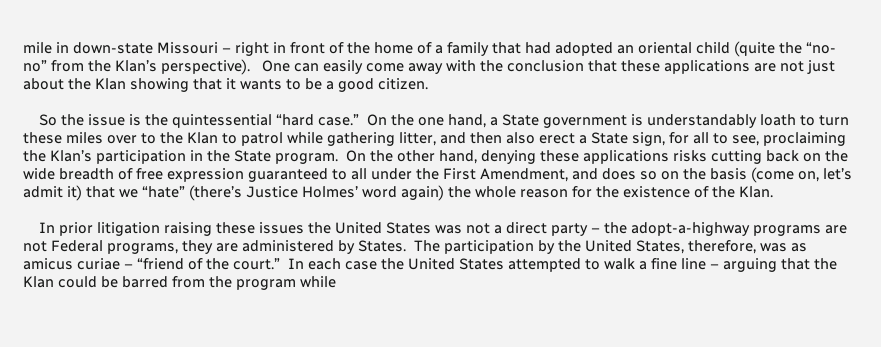mile in down-state Missouri – right in front of the home of a family that had adopted an oriental child (quite the “no-no” from the Klan’s perspective).   One can easily come away with the conclusion that these applications are not just about the Klan showing that it wants to be a good citizen.

    So the issue is the quintessential “hard case.”  On the one hand, a State government is understandably loath to turn these miles over to the Klan to patrol while gathering litter, and then also erect a State sign, for all to see, proclaiming the Klan’s participation in the State program.  On the other hand, denying these applications risks cutting back on the wide breadth of free expression guaranteed to all under the First Amendment, and does so on the basis (come on, let’s admit it) that we “hate” (there’s Justice Holmes’ word again) the whole reason for the existence of the Klan.

    In prior litigation raising these issues the United States was not a direct party – the adopt-a-highway programs are not Federal programs, they are administered by States.  The participation by the United States, therefore, was as amicus curiae – “friend of the court.”  In each case the United States attempted to walk a fine line – arguing that the Klan could be barred from the program while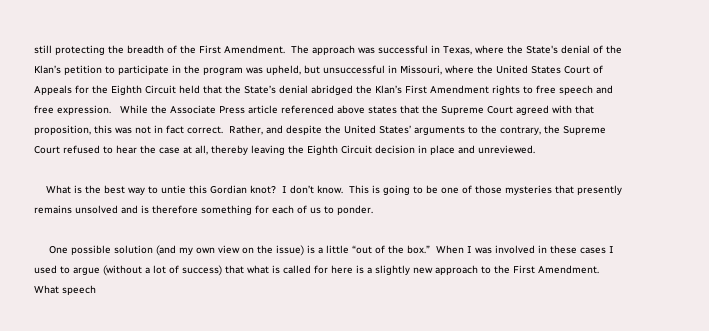still protecting the breadth of the First Amendment.  The approach was successful in Texas, where the State's denial of the Klan’s petition to participate in the program was upheld, but unsuccessful in Missouri, where the United States Court of Appeals for the Eighth Circuit held that the State’s denial abridged the Klan’s First Amendment rights to free speech and free expression.   While the Associate Press article referenced above states that the Supreme Court agreed with that proposition, this was not in fact correct.  Rather, and despite the United States’ arguments to the contrary, the Supreme Court refused to hear the case at all, thereby leaving the Eighth Circuit decision in place and unreviewed.

    What is the best way to untie this Gordian knot?  I don’t know.  This is going to be one of those mysteries that presently remains unsolved and is therefore something for each of us to ponder.

     One possible solution (and my own view on the issue) is a little “out of the box.”  When I was involved in these cases I used to argue (without a lot of success) that what is called for here is a slightly new approach to the First Amendment.  What speech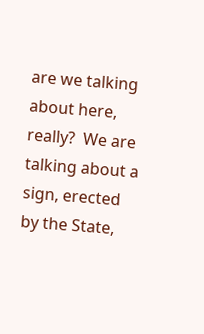are we talking about here, really?  We are talking about a sign, erected by the State,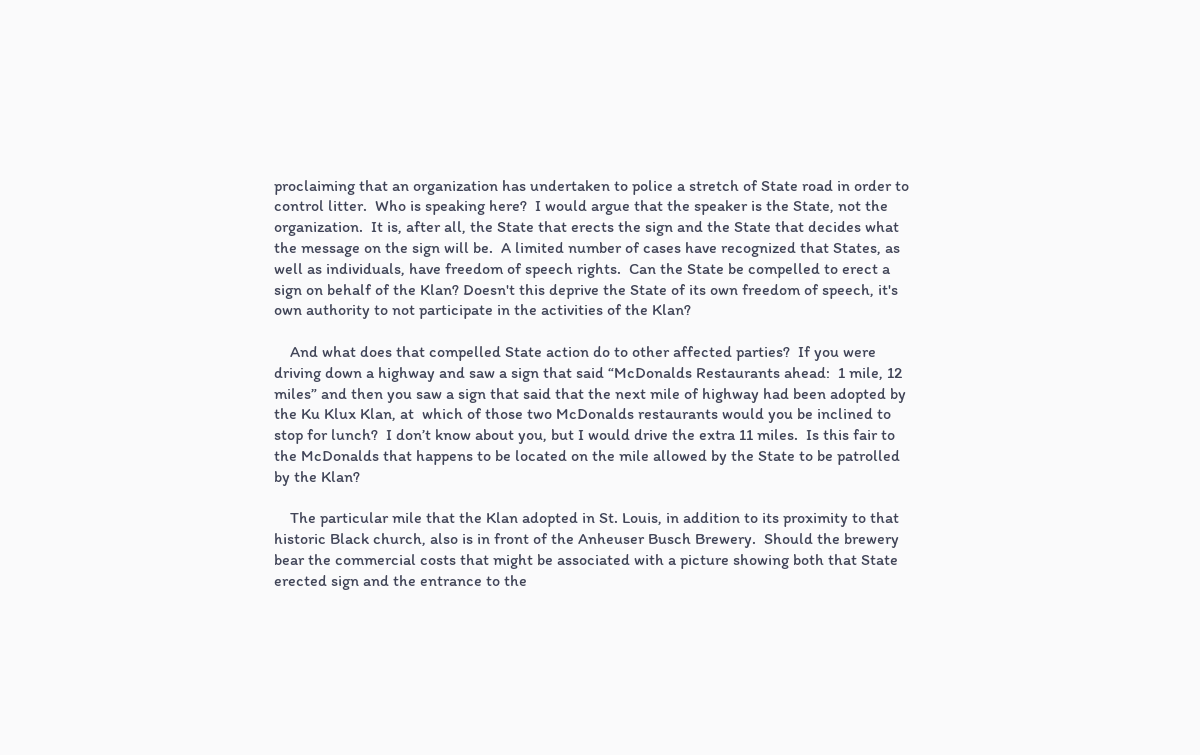proclaiming that an organization has undertaken to police a stretch of State road in order to control litter.  Who is speaking here?  I would argue that the speaker is the State, not the organization.  It is, after all, the State that erects the sign and the State that decides what the message on the sign will be.  A limited number of cases have recognized that States, as well as individuals, have freedom of speech rights.  Can the State be compelled to erect a sign on behalf of the Klan? Doesn't this deprive the State of its own freedom of speech, it's own authority to not participate in the activities of the Klan?

    And what does that compelled State action do to other affected parties?  If you were driving down a highway and saw a sign that said “McDonalds Restaurants ahead:  1 mile, 12 miles” and then you saw a sign that said that the next mile of highway had been adopted by the Ku Klux Klan, at  which of those two McDonalds restaurants would you be inclined to stop for lunch?  I don’t know about you, but I would drive the extra 11 miles.  Is this fair to the McDonalds that happens to be located on the mile allowed by the State to be patrolled by the Klan?

    The particular mile that the Klan adopted in St. Louis, in addition to its proximity to that historic Black church, also is in front of the Anheuser Busch Brewery.  Should the brewery bear the commercial costs that might be associated with a picture showing both that State erected sign and the entrance to the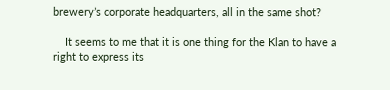brewery’s corporate headquarters, all in the same shot?

    It seems to me that it is one thing for the Klan to have a right to express its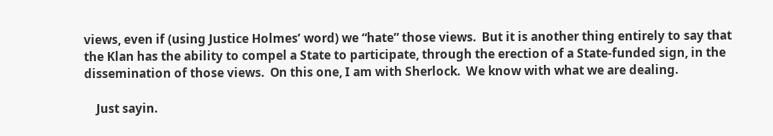views, even if (using Justice Holmes’ word) we “hate” those views.  But it is another thing entirely to say that the Klan has the ability to compel a State to participate, through the erection of a State-funded sign, in the dissemination of those views.  On this one, I am with Sherlock.  We know with what we are dealing.

    Just sayin.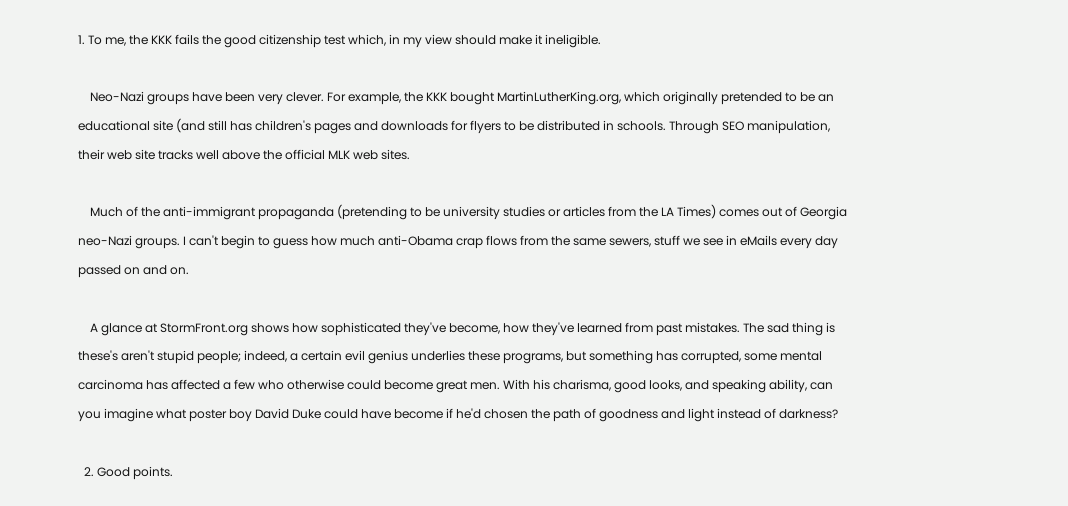1. To me, the KKK fails the good citizenship test which, in my view should make it ineligible.

    Neo-Nazi groups have been very clever. For example, the KKK bought MartinLutherKing.org, which originally pretended to be an educational site (and still has children's pages and downloads for flyers to be distributed in schools. Through SEO manipulation, their web site tracks well above the official MLK web sites.

    Much of the anti-immigrant propaganda (pretending to be university studies or articles from the LA Times) comes out of Georgia neo-Nazi groups. I can't begin to guess how much anti-Obama crap flows from the same sewers, stuff we see in eMails every day passed on and on.

    A glance at StormFront.org shows how sophisticated they've become, how they've learned from past mistakes. The sad thing is these's aren't stupid people; indeed, a certain evil genius underlies these programs, but something has corrupted, some mental carcinoma has affected a few who otherwise could become great men. With his charisma, good looks, and speaking ability, can you imagine what poster boy David Duke could have become if he'd chosen the path of goodness and light instead of darkness?

  2. Good points.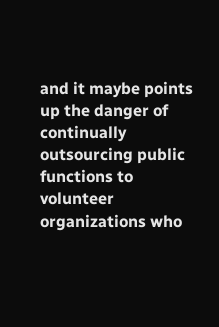and it maybe points up the danger of continually outsourcing public functions to volunteer organizations who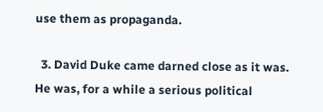use them as propaganda.

  3. David Duke came darned close as it was. He was, for a while a serious political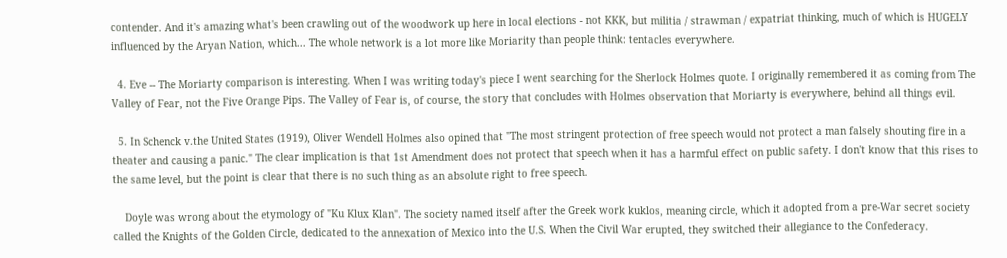contender. And it's amazing what's been crawling out of the woodwork up here in local elections - not KKK, but militia / strawman / expatriat thinking, much of which is HUGELY influenced by the Aryan Nation, which... The whole network is a lot more like Moriarity than people think: tentacles everywhere.

  4. Eve -- The Moriarty comparison is interesting. When I was writing today's piece I went searching for the Sherlock Holmes quote. I originally remembered it as coming from The Valley of Fear, not the Five Orange Pips. The Valley of Fear is, of course, the story that concludes with Holmes observation that Moriarty is everywhere, behind all things evil.

  5. In Schenck v.the United States (1919), Oliver Wendell Holmes also opined that "The most stringent protection of free speech would not protect a man falsely shouting fire in a theater and causing a panic." The clear implication is that 1st Amendment does not protect that speech when it has a harmful effect on public safety. I don't know that this rises to the same level, but the point is clear that there is no such thing as an absolute right to free speech.

    Doyle was wrong about the etymology of "Ku Klux Klan". The society named itself after the Greek work kuklos, meaning circle, which it adopted from a pre-War secret society called the Knights of the Golden Circle, dedicated to the annexation of Mexico into the U.S. When the Civil War erupted, they switched their allegiance to the Confederacy.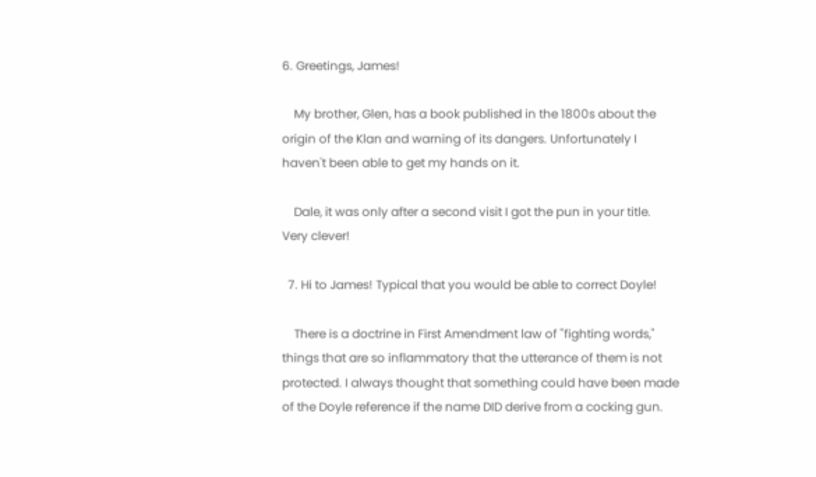6. Greetings, James!

    My brother, Glen, has a book published in the 1800s about the origin of the Klan and warning of its dangers. Unfortunately I haven't been able to get my hands on it.

    Dale, it was only after a second visit I got the pun in your title. Very clever!

  7. Hi to James! Typical that you would be able to correct Doyle!

    There is a doctrine in First Amendment law of "fighting words," things that are so inflammatory that the utterance of them is not protected. I always thought that something could have been made of the Doyle reference if the name DID derive from a cocking gun.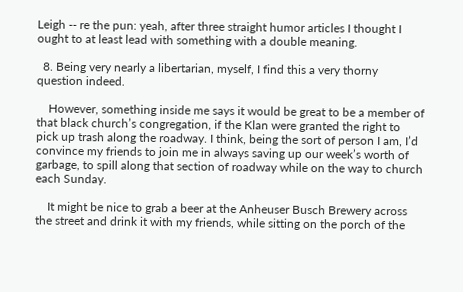Leigh -- re the pun: yeah, after three straight humor articles I thought I ought to at least lead with something with a double meaning.

  8. Being very nearly a libertarian, myself, I find this a very thorny question indeed.

    However, something inside me says it would be great to be a member of that black church’s congregation, if the Klan were granted the right to pick up trash along the roadway. I think, being the sort of person I am, I’d convince my friends to join me in always saving up our week’s worth of garbage, to spill along that section of roadway while on the way to church each Sunday.

    It might be nice to grab a beer at the Anheuser Busch Brewery across the street and drink it with my friends, while sitting on the porch of the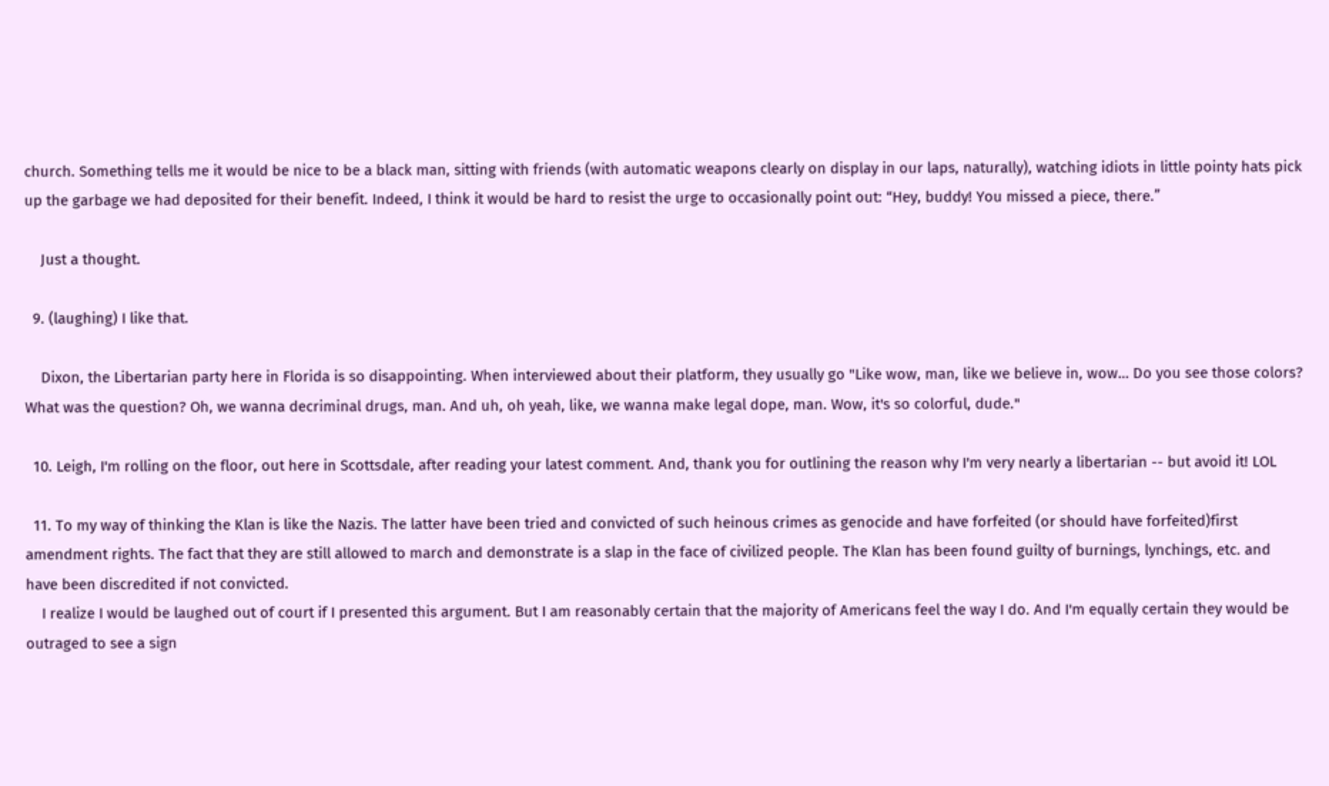church. Something tells me it would be nice to be a black man, sitting with friends (with automatic weapons clearly on display in our laps, naturally), watching idiots in little pointy hats pick up the garbage we had deposited for their benefit. Indeed, I think it would be hard to resist the urge to occasionally point out: “Hey, buddy! You missed a piece, there.”

    Just a thought.

  9. (laughing) I like that.

    Dixon, the Libertarian party here in Florida is so disappointing. When interviewed about their platform, they usually go "Like wow, man, like we believe in, wow… Do you see those colors? What was the question? Oh, we wanna decriminal drugs, man. And uh, oh yeah, like, we wanna make legal dope, man. Wow, it's so colorful, dude."

  10. Leigh, I'm rolling on the floor, out here in Scottsdale, after reading your latest comment. And, thank you for outlining the reason why I'm very nearly a libertarian -- but avoid it! LOL

  11. To my way of thinking the Klan is like the Nazis. The latter have been tried and convicted of such heinous crimes as genocide and have forfeited (or should have forfeited)first amendment rights. The fact that they are still allowed to march and demonstrate is a slap in the face of civilized people. The Klan has been found guilty of burnings, lynchings, etc. and have been discredited if not convicted.
    I realize I would be laughed out of court if I presented this argument. But I am reasonably certain that the majority of Americans feel the way I do. And I'm equally certain they would be outraged to see a sign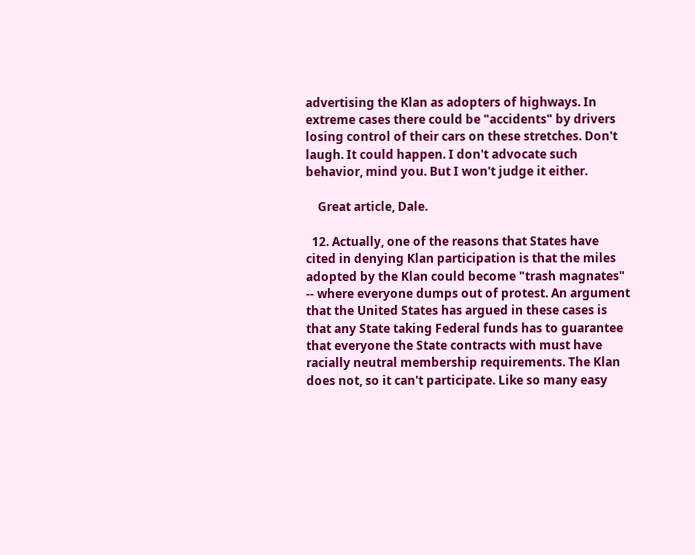advertising the Klan as adopters of highways. In extreme cases there could be "accidents" by drivers losing control of their cars on these stretches. Don't laugh. It could happen. I don't advocate such behavior, mind you. But I won't judge it either.

    Great article, Dale.

  12. Actually, one of the reasons that States have cited in denying Klan participation is that the miles adopted by the Klan could become "trash magnates" -- where everyone dumps out of protest. An argument that the United States has argued in these cases is that any State taking Federal funds has to guarantee that everyone the State contracts with must have racially neutral membership requirements. The Klan does not, so it can't participate. Like so many easy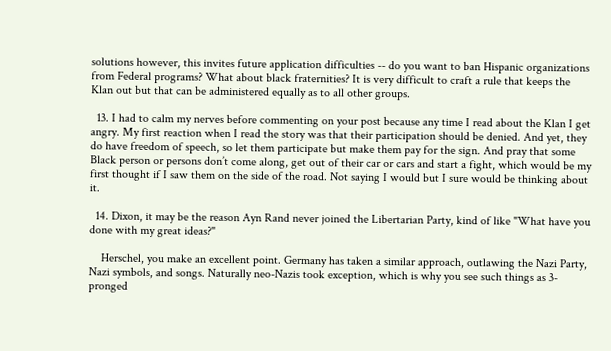solutions however, this invites future application difficulties -- do you want to ban Hispanic organizations from Federal programs? What about black fraternities? It is very difficult to craft a rule that keeps the Klan out but that can be administered equally as to all other groups.

  13. I had to calm my nerves before commenting on your post because any time I read about the Klan I get angry. My first reaction when I read the story was that their participation should be denied. And yet, they do have freedom of speech, so let them participate but make them pay for the sign. And pray that some Black person or persons don’t come along, get out of their car or cars and start a fight, which would be my first thought if I saw them on the side of the road. Not saying I would but I sure would be thinking about it.

  14. Dixon, it may be the reason Ayn Rand never joined the Libertarian Party, kind of like "What have you done with my great ideas?"

    Herschel, you make an excellent point. Germany has taken a similar approach, outlawing the Nazi Party, Nazi symbols, and songs. Naturally neo-Nazis took exception, which is why you see such things as 3-pronged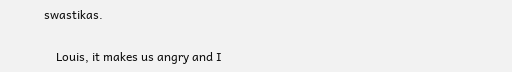swastikas.

    Louis, it makes us angry and I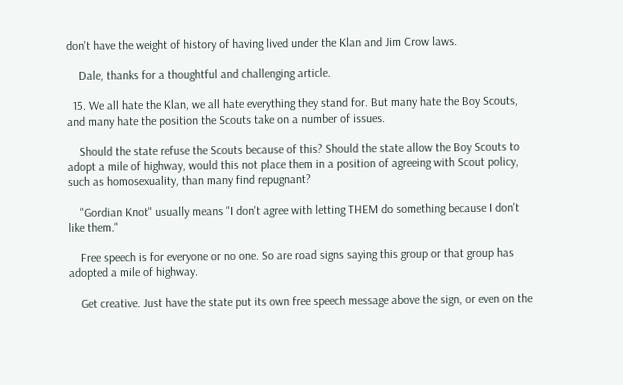don't have the weight of history of having lived under the Klan and Jim Crow laws.

    Dale, thanks for a thoughtful and challenging article.

  15. We all hate the Klan, we all hate everything they stand for. But many hate the Boy Scouts, and many hate the position the Scouts take on a number of issues.

    Should the state refuse the Scouts because of this? Should the state allow the Boy Scouts to adopt a mile of highway, would this not place them in a position of agreeing with Scout policy, such as homosexuality, than many find repugnant?

    "Gordian Knot" usually means "I don't agree with letting THEM do something because I don't like them."

    Free speech is for everyone or no one. So are road signs saying this group or that group has adopted a mile of highway.

    Get creative. Just have the state put its own free speech message above the sign, or even on the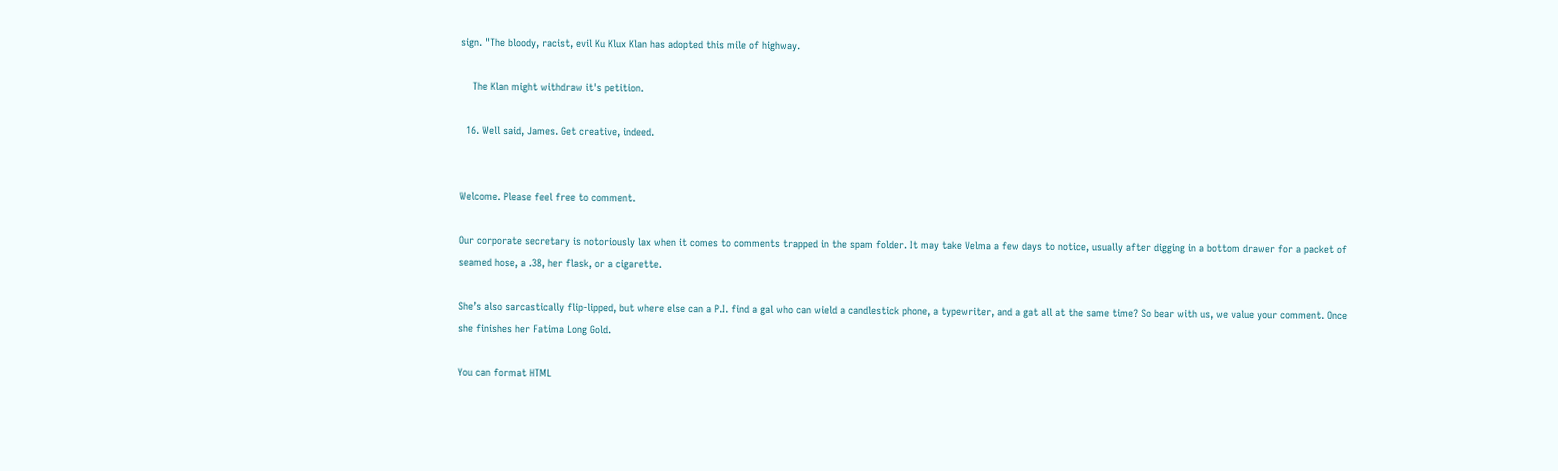sign. "The bloody, racist, evil Ku Klux Klan has adopted this mile of highway.

    The Klan might withdraw it's petition.

  16. Well said, James. Get creative, indeed.


Welcome. Please feel free to comment.

Our corporate secretary is notoriously lax when it comes to comments trapped in the spam folder. It may take Velma a few days to notice, usually after digging in a bottom drawer for a packet of seamed hose, a .38, her flask, or a cigarette.

She’s also sarcastically flip-lipped, but where else can a P.I. find a gal who can wield a candlestick phone, a typewriter, and a gat all at the same time? So bear with us, we value your comment. Once she finishes her Fatima Long Gold.

You can format HTML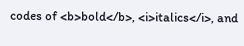codes of <b>bold</b>, <i>italics</i>, and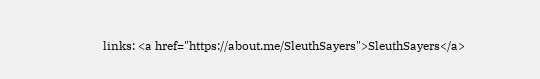links: <a href="https://about.me/SleuthSayers">SleuthSayers</a>